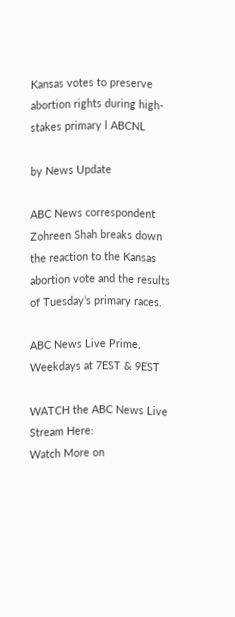Kansas votes to preserve abortion rights during high-stakes primary l ABCNL

by News Update

ABC News correspondent Zohreen Shah breaks down the reaction to the Kansas abortion vote and the results of Tuesday’s primary races.

ABC News Live Prime, Weekdays at 7EST & 9EST

WATCH the ABC News Live Stream Here:
Watch More on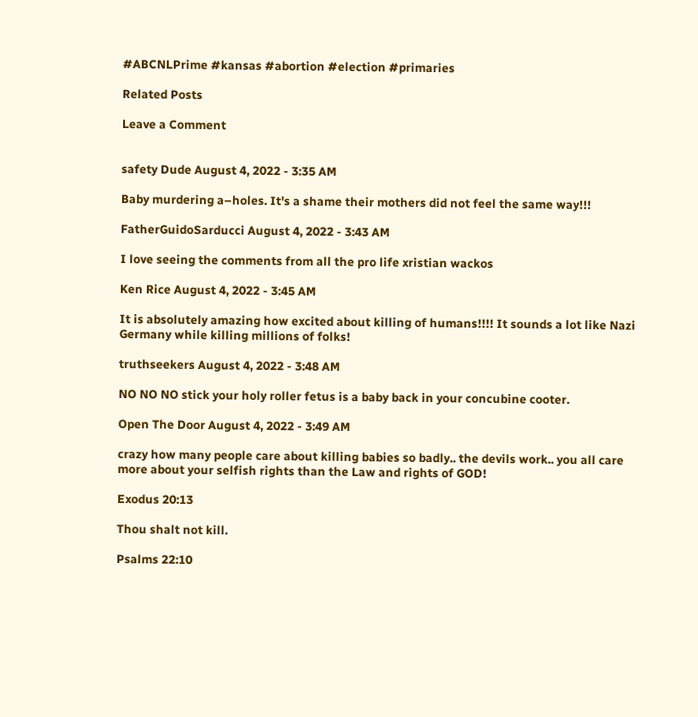#ABCNLPrime #kansas #abortion #election #primaries

Related Posts

Leave a Comment


safety Dude August 4, 2022 - 3:35 AM

Baby murdering a–holes. It's a shame their mothers did not feel the same way!!!

FatherGuidoSarducci August 4, 2022 - 3:43 AM

I love seeing the comments from all the pro life xristian wackos

Ken Rice August 4, 2022 - 3:45 AM

It is absolutely amazing how excited about killing of humans!!!! It sounds a lot like Nazi Germany while killing millions of folks!

truthseekers August 4, 2022 - 3:48 AM

NO NO NO stick your holy roller fetus is a baby back in your concubine cooter.

Open The Door August 4, 2022 - 3:49 AM

crazy how many people care about killing babies so badly.. the devils work.. you all care more about your selfish rights than the Law and rights of GOD!

Exodus 20:13

Thou shalt not kill.

Psalms 22:10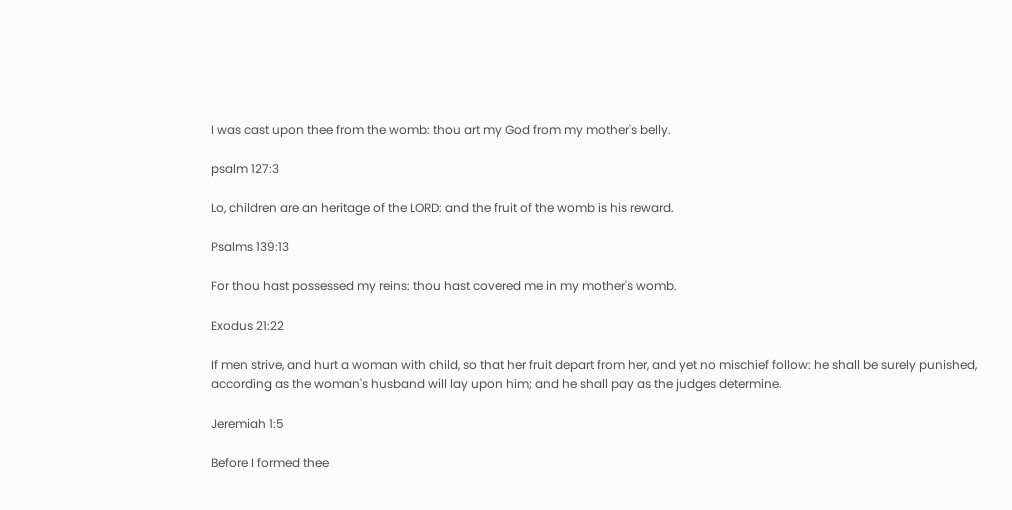I was cast upon thee from the womb: thou art my God from my mother's belly.

psalm 127:3

Lo, children are an heritage of the LORD: and the fruit of the womb is his reward.

Psalms 139:13

For thou hast possessed my reins: thou hast covered me in my mother's womb.

Exodus 21:22

If men strive, and hurt a woman with child, so that her fruit depart from her, and yet no mischief follow: he shall be surely punished, according as the woman's husband will lay upon him; and he shall pay as the judges determine.

Jeremiah 1:5

Before I formed thee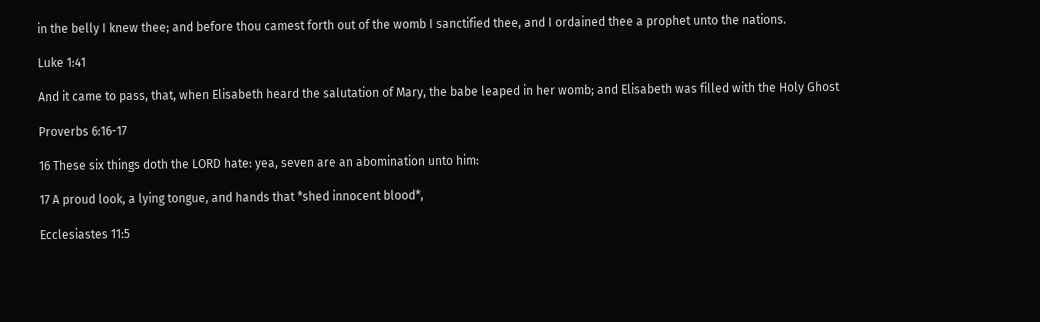in the belly I knew thee; and before thou camest forth out of the womb I sanctified thee, and I ordained thee a prophet unto the nations.

Luke 1:41

And it came to pass, that, when Elisabeth heard the salutation of Mary, the babe leaped in her womb; and Elisabeth was filled with the Holy Ghost

Proverbs 6:16-17

16 These six things doth the LORD hate: yea, seven are an abomination unto him:

17 A proud look, a lying tongue, and hands that *shed innocent blood*,

Ecclesiastes 11:5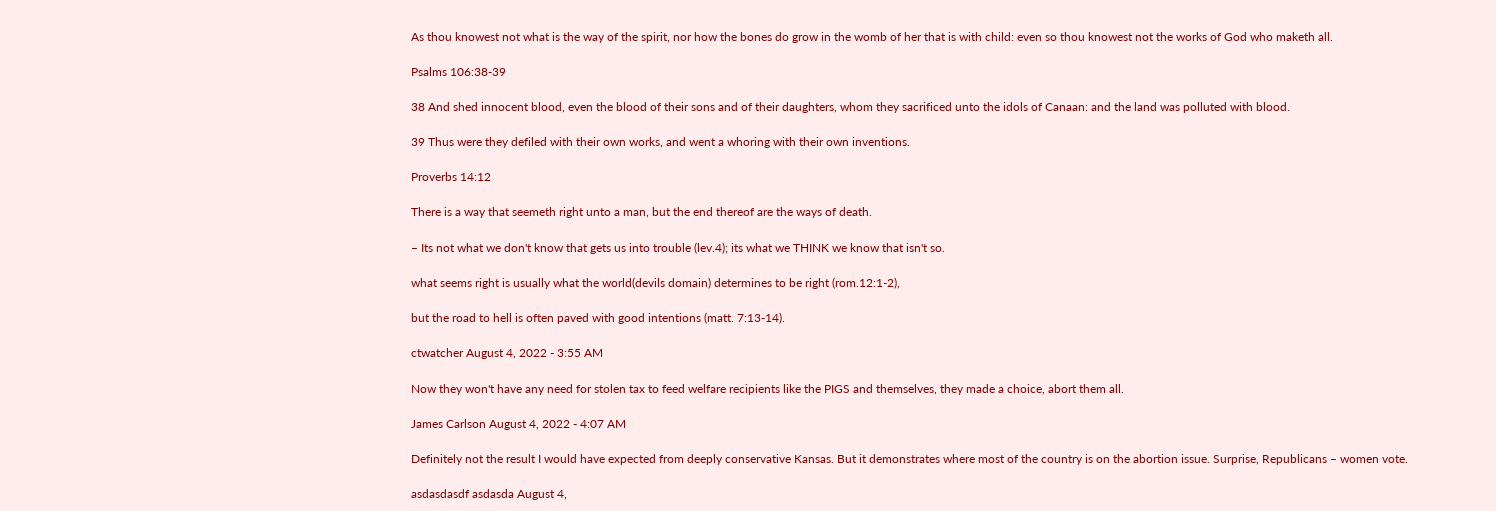As thou knowest not what is the way of the spirit, nor how the bones do grow in the womb of her that is with child: even so thou knowest not the works of God who maketh all.

Psalms 106:38-39

38 And shed innocent blood, even the blood of their sons and of their daughters, whom they sacrificed unto the idols of Canaan: and the land was polluted with blood.

39 Thus were they defiled with their own works, and went a whoring with their own inventions.

Proverbs 14:12

There is a way that seemeth right unto a man, but the end thereof are the ways of death.

– Its not what we don't know that gets us into trouble (lev.4); its what we THINK we know that isn't so.

what seems right is usually what the world(devils domain) determines to be right (rom.12:1-2),

but the road to hell is often paved with good intentions (matt. 7:13-14).

ctwatcher August 4, 2022 - 3:55 AM

Now they won't have any need for stolen tax to feed welfare recipients like the PIGS and themselves, they made a choice, abort them all.

James Carlson August 4, 2022 - 4:07 AM

Definitely not the result I would have expected from deeply conservative Kansas. But it demonstrates where most of the country is on the abortion issue. Surprise, Republicans – women vote.

asdasdasdf asdasda August 4,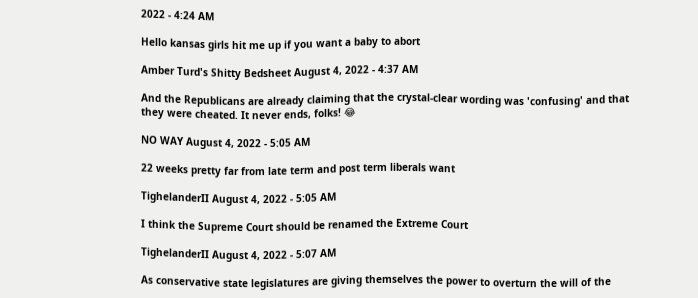2022 - 4:24 AM

Hello kansas girls hit me up if you want a baby to abort

Amber Turd's Shitty Bedsheet August 4, 2022 - 4:37 AM

And the Republicans are already claiming that the crystal-clear wording was 'confusing' and that they were cheated. It never ends, folks! 😂

NO WAY August 4, 2022 - 5:05 AM

22 weeks pretty far from late term and post term liberals want

TighelanderII August 4, 2022 - 5:05 AM

I think the Supreme Court should be renamed the Extreme Court

TighelanderII August 4, 2022 - 5:07 AM

As conservative state legislatures are giving themselves the power to overturn the will of the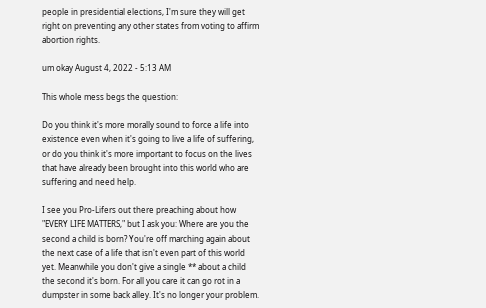people in presidential elections, I'm sure they will get right on preventing any other states from voting to affirm abortion rights.

um okay August 4, 2022 - 5:13 AM

This whole mess begs the question:

Do you think it's more morally sound to force a life into existence even when it's going to live a life of suffering, or do you think it's more important to focus on the lives that have already been brought into this world who are suffering and need help.

I see you Pro-Lifers out there preaching about how "EVERY LIFE MATTERS," but I ask you: Where are you the second a child is born? You're off marching again about the next case of a life that isn't even part of this world yet. Meanwhile you don't give a single ** about a child the second it's born. For all you care it can go rot in a dumpster in some back alley. It's no longer your problem.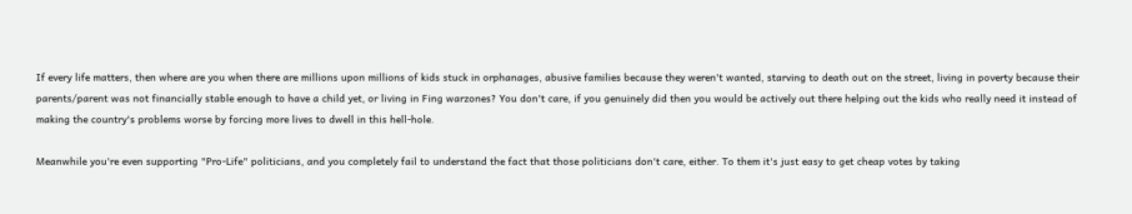If every life matters, then where are you when there are millions upon millions of kids stuck in orphanages, abusive families because they weren't wanted, starving to death out on the street, living in poverty because their parents/parent was not financially stable enough to have a child yet, or living in Fing warzones? You don't care, if you genuinely did then you would be actively out there helping out the kids who really need it instead of making the country's problems worse by forcing more lives to dwell in this hell-hole.

Meanwhile you're even supporting "Pro-Life" politicians, and you completely fail to understand the fact that those politicians don't care, either. To them it's just easy to get cheap votes by taking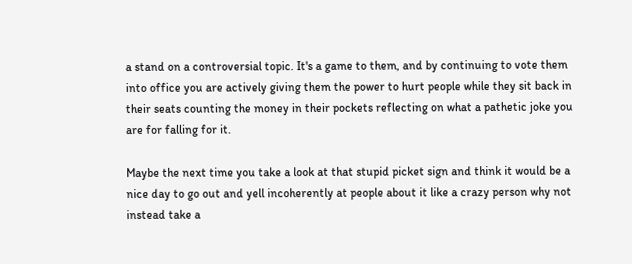a stand on a controversial topic. It's a game to them, and by continuing to vote them into office you are actively giving them the power to hurt people while they sit back in their seats counting the money in their pockets reflecting on what a pathetic joke you are for falling for it.

Maybe the next time you take a look at that stupid picket sign and think it would be a nice day to go out and yell incoherently at people about it like a crazy person why not instead take a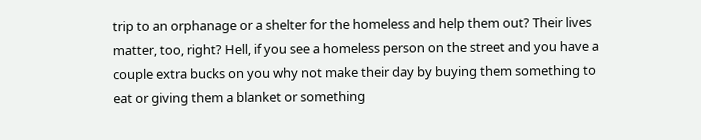trip to an orphanage or a shelter for the homeless and help them out? Their lives matter, too, right? Hell, if you see a homeless person on the street and you have a couple extra bucks on you why not make their day by buying them something to eat or giving them a blanket or something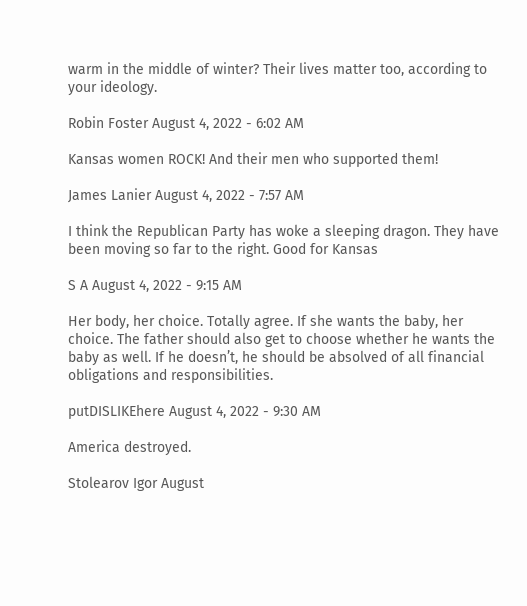warm in the middle of winter? Their lives matter too, according to your ideology.

Robin Foster August 4, 2022 - 6:02 AM

Kansas women ROCK! And their men who supported them!

James Lanier August 4, 2022 - 7:57 AM

I think the Republican Party has woke a sleeping dragon. They have been moving so far to the right. Good for Kansas

S A August 4, 2022 - 9:15 AM

Her body, her choice. Totally agree. If she wants the baby, her choice. The father should also get to choose whether he wants the baby as well. If he doesn’t, he should be absolved of all financial obligations and responsibilities.

putDISLIKEhere August 4, 2022 - 9:30 AM

America destroyed.

Stolearov Igor August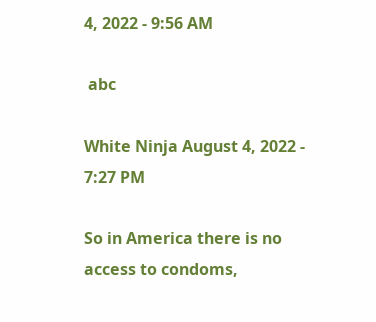4, 2022 - 9:56 AM

 abc

White Ninja August 4, 2022 - 7:27 PM

So in America there is no access to condoms,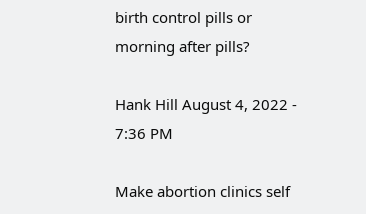birth control pills or morning after pills?

Hank Hill August 4, 2022 - 7:36 PM

Make abortion clinics self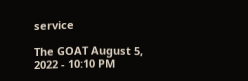service

The GOAT August 5, 2022 - 10:10 PM